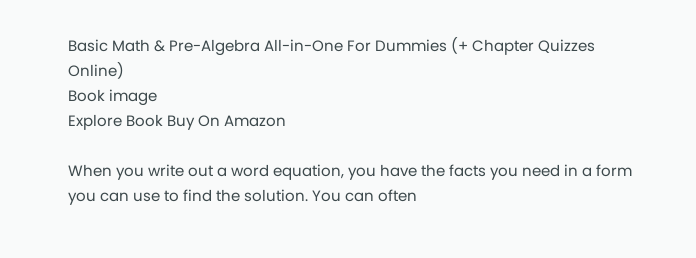Basic Math & Pre-Algebra All-in-One For Dummies (+ Chapter Quizzes Online)
Book image
Explore Book Buy On Amazon

When you write out a word equation, you have the facts you need in a form you can use to find the solution. You can often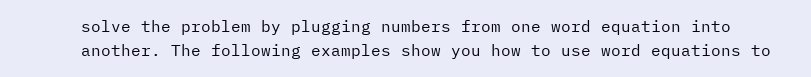solve the problem by plugging numbers from one word equation into another. The following examples show you how to use word equations to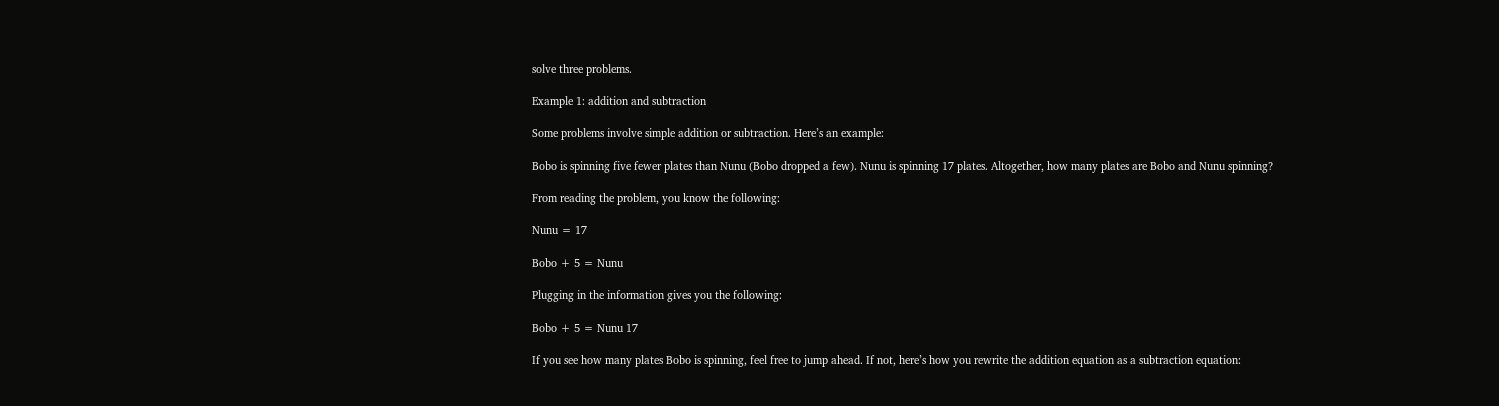solve three problems.

Example 1: addition and subtraction

Some problems involve simple addition or subtraction. Here’s an example:

Bobo is spinning five fewer plates than Nunu (Bobo dropped a few). Nunu is spinning 17 plates. Altogether, how many plates are Bobo and Nunu spinning?

From reading the problem, you know the following:

Nunu = 17

Bobo + 5 = Nunu

Plugging in the information gives you the following:

Bobo + 5 = Nunu 17

If you see how many plates Bobo is spinning, feel free to jump ahead. If not, here’s how you rewrite the addition equation as a subtraction equation: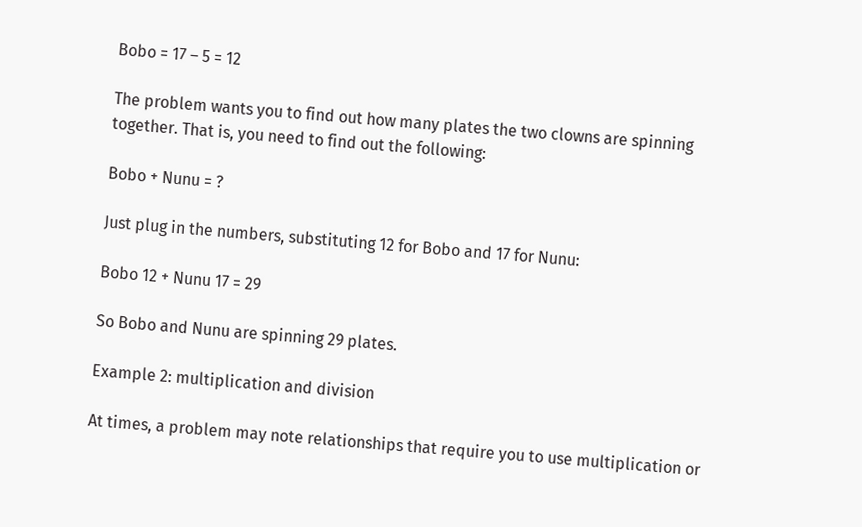Bobo = 17 – 5 = 12

The problem wants you to find out how many plates the two clowns are spinning together. That is, you need to find out the following:

Bobo + Nunu = ?

Just plug in the numbers, substituting 12 for Bobo and 17 for Nunu:

Bobo 12 + Nunu 17 = 29

So Bobo and Nunu are spinning 29 plates.

Example 2: multiplication and division

At times, a problem may note relationships that require you to use multiplication or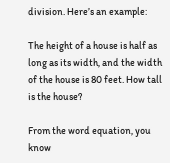division. Here’s an example:

The height of a house is half as long as its width, and the width of the house is 80 feet. How tall is the house?

From the word equation, you know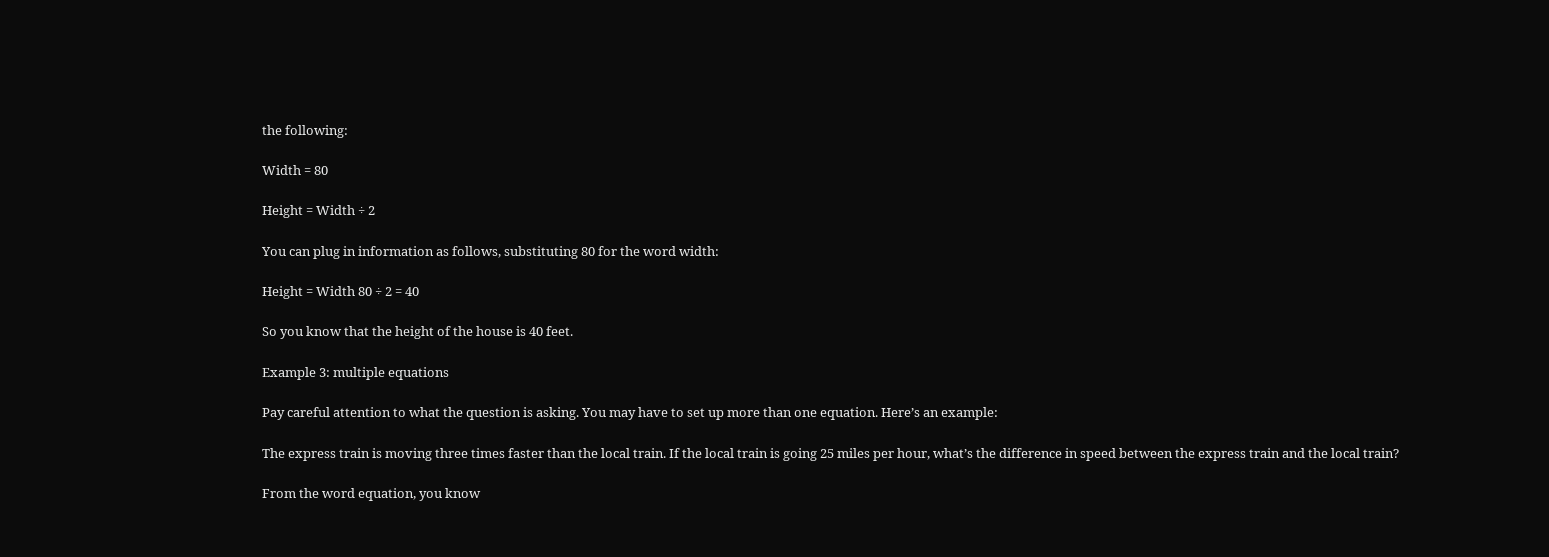the following:

Width = 80

Height = Width ÷ 2

You can plug in information as follows, substituting 80 for the word width:

Height = Width 80 ÷ 2 = 40

So you know that the height of the house is 40 feet.

Example 3: multiple equations

Pay careful attention to what the question is asking. You may have to set up more than one equation. Here’s an example:

The express train is moving three times faster than the local train. If the local train is going 25 miles per hour, what’s the difference in speed between the express train and the local train?

From the word equation, you know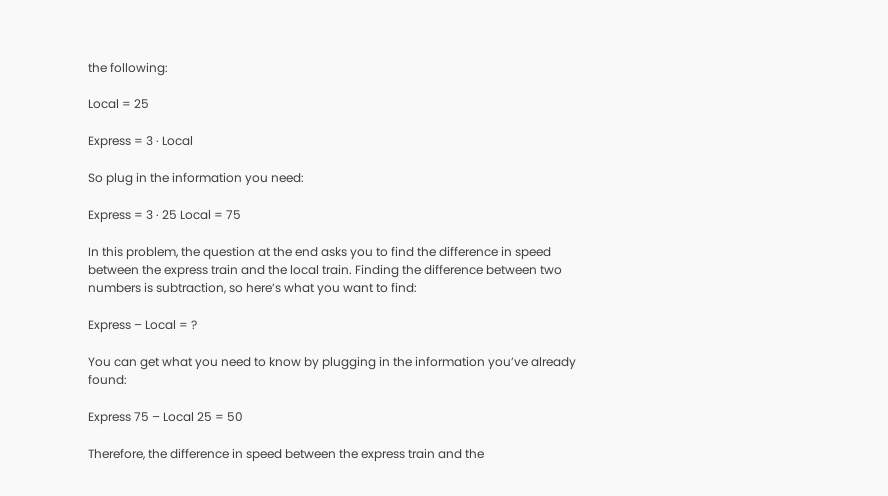the following:

Local = 25

Express = 3 · Local

So plug in the information you need:

Express = 3 · 25 Local = 75

In this problem, the question at the end asks you to find the difference in speed between the express train and the local train. Finding the difference between two numbers is subtraction, so here’s what you want to find:

Express – Local = ?

You can get what you need to know by plugging in the information you’ve already found:

Express 75 – Local 25 = 50

Therefore, the difference in speed between the express train and the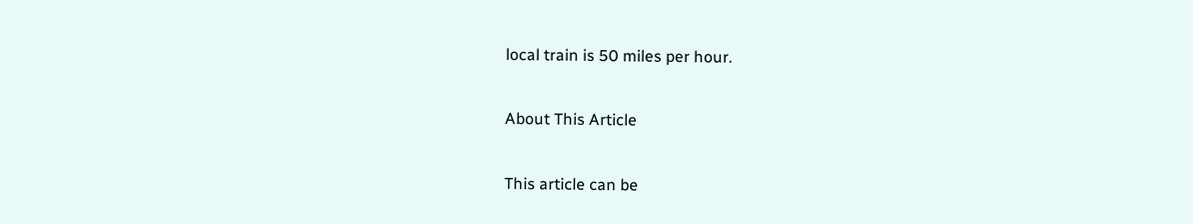local train is 50 miles per hour.

About This Article

This article can be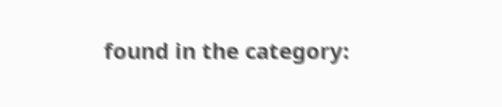found in the category: